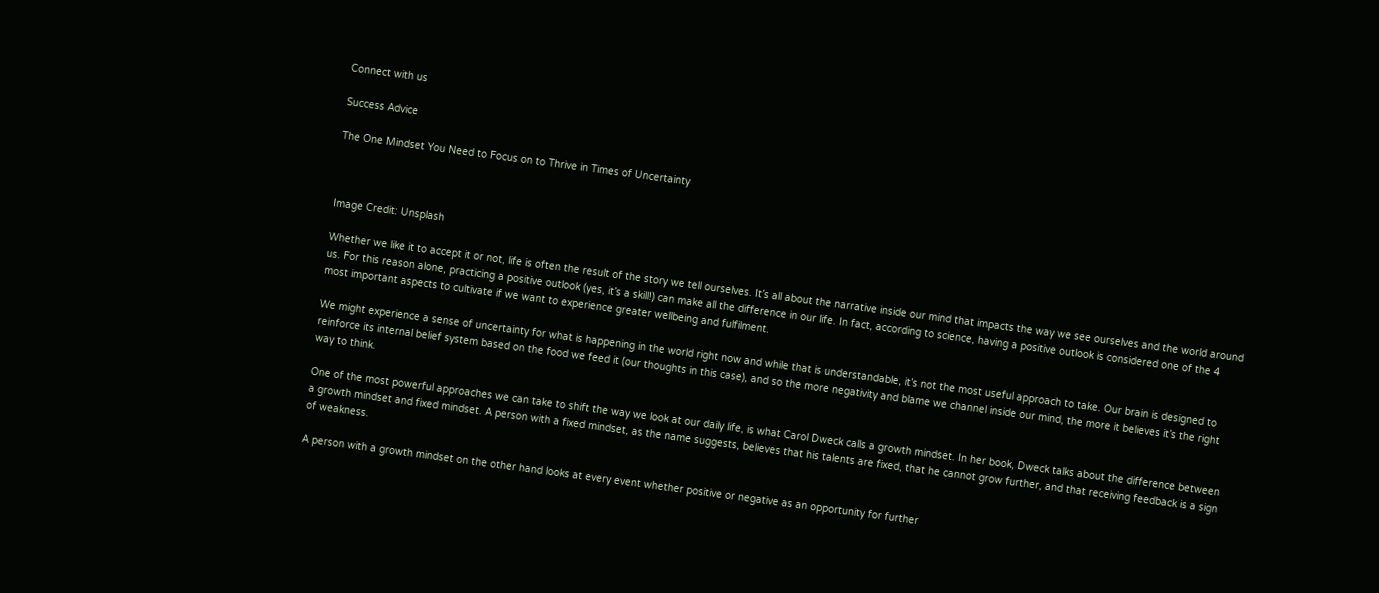Connect with us

Success Advice

The One Mindset You Need to Focus on to Thrive in Times of Uncertainty



Image Credit: Unsplash

Whether we like it to accept it or not, life is often the result of the story we tell ourselves. It’s all about the narrative inside our mind that impacts the way we see ourselves and the world around us. For this reason alone, practicing a positive outlook (yes, it’s a skill!) can make all the difference in our life. In fact, according to science, having a positive outlook is considered one of the 4 most important aspects to cultivate if we want to experience greater wellbeing and fulfilment.

We might experience a sense of uncertainty for what is happening in the world right now and while that is understandable, it’s not the most useful approach to take. Our brain is designed to reinforce its internal belief system based on the food we feed it (our thoughts in this case), and so the more negativity and blame we channel inside our mind, the more it believes it’s the right way to think.

One of the most powerful approaches we can take to shift the way we look at our daily life, is what Carol Dweck calls a growth mindset. In her book, Dweck talks about the difference between a growth mindset and fixed mindset. A person with a fixed mindset, as the name suggests, believes that his talents are fixed, that he cannot grow further, and that receiving feedback is a sign of weakness.

A person with a growth mindset on the other hand looks at every event whether positive or negative as an opportunity for further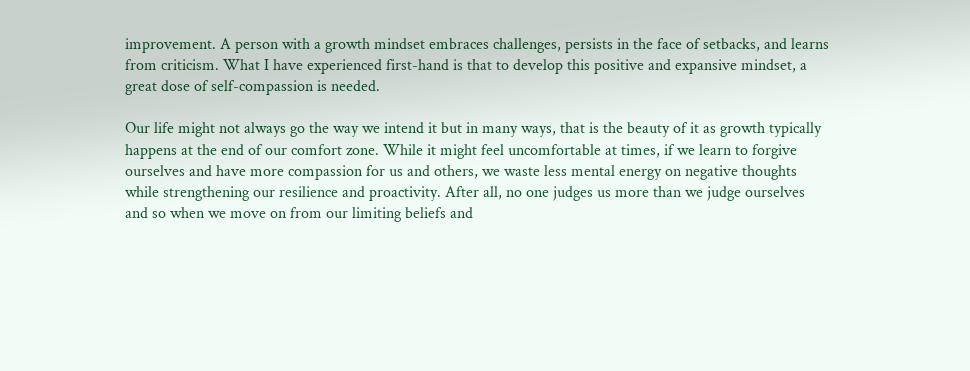improvement. A person with a growth mindset embraces challenges, persists in the face of setbacks, and learns from criticism. What I have experienced first-hand is that to develop this positive and expansive mindset, a great dose of self-compassion is needed.

Our life might not always go the way we intend it but in many ways, that is the beauty of it as growth typically happens at the end of our comfort zone. While it might feel uncomfortable at times, if we learn to forgive ourselves and have more compassion for us and others, we waste less mental energy on negative thoughts while strengthening our resilience and proactivity. After all, no one judges us more than we judge ourselves and so when we move on from our limiting beliefs and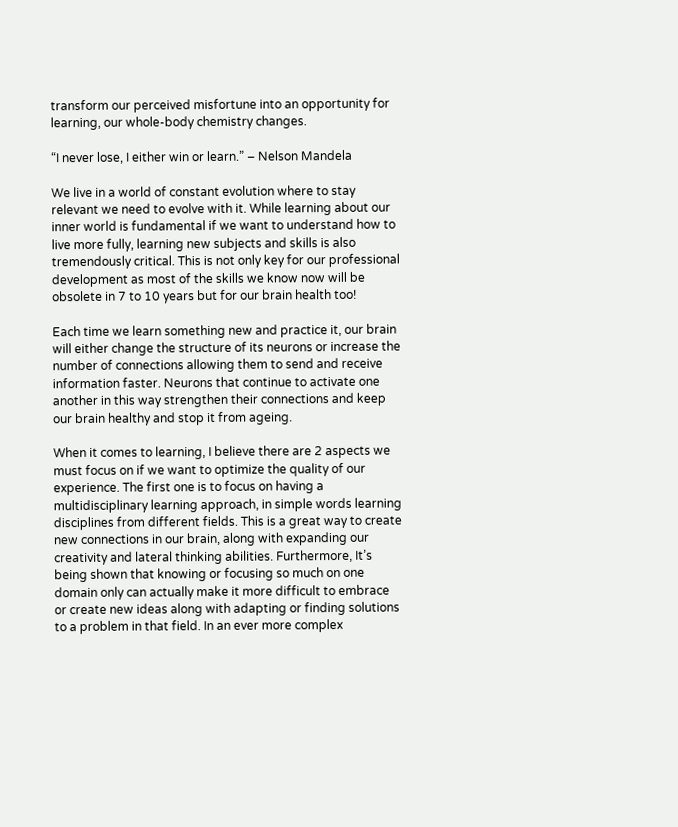transform our perceived misfortune into an opportunity for learning, our whole-body chemistry changes.

“I never lose, I either win or learn.” – Nelson Mandela

We live in a world of constant evolution where to stay relevant we need to evolve with it. While learning about our inner world is fundamental if we want to understand how to live more fully, learning new subjects and skills is also tremendously critical. This is not only key for our professional development as most of the skills we know now will be obsolete in 7 to 10 years but for our brain health too!

Each time we learn something new and practice it, our brain will either change the structure of its neurons or increase the number of connections allowing them to send and receive information faster. Neurons that continue to activate one another in this way strengthen their connections and keep our brain healthy and stop it from ageing.

When it comes to learning, I believe there are 2 aspects we must focus on if we want to optimize the quality of our experience. The first one is to focus on having a multidisciplinary learning approach, in simple words learning disciplines from different fields. This is a great way to create new connections in our brain, along with expanding our creativity and lateral thinking abilities. Furthermore, It’s being shown that knowing or focusing so much on one domain only can actually make it more difficult to embrace or create new ideas along with adapting or finding solutions to a problem in that field. In an ever more complex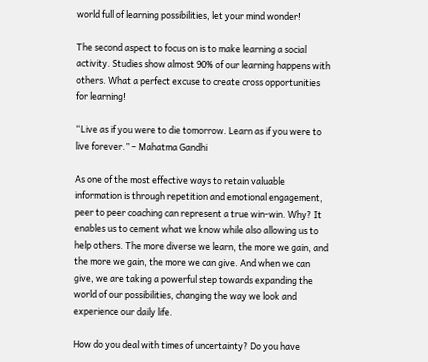world full of learning possibilities, let your mind wonder!

The second aspect to focus on is to make learning a social activity. Studies show almost 90% of our learning happens with others. What a perfect excuse to create cross opportunities for learning!

“Live as if you were to die tomorrow. Learn as if you were to live forever.” – Mahatma Gandhi

As one of the most effective ways to retain valuable information is through repetition and emotional engagement, peer to peer coaching can represent a true win-win. Why? It enables us to cement what we know while also allowing us to help others. The more diverse we learn, the more we gain, and the more we gain, the more we can give. And when we can give, we are taking a powerful step towards expanding the world of our possibilities, changing the way we look and experience our daily life.

How do you deal with times of uncertainty? Do you have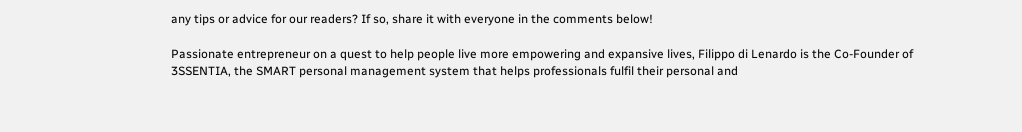any tips or advice for our readers? If so, share it with everyone in the comments below!

Passionate entrepreneur on a quest to help people live more empowering and expansive lives, Filippo di Lenardo is the Co-Founder of 3SSENTIA, the SMART personal management system that helps professionals fulfil their personal and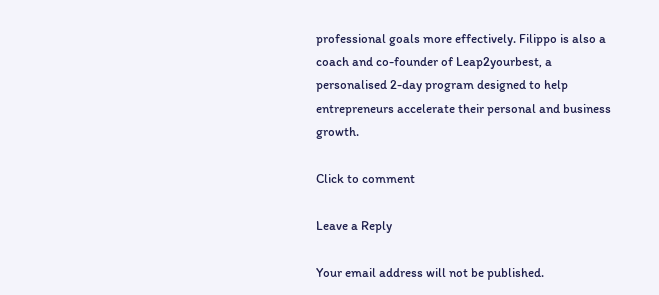professional goals more effectively. Filippo is also a coach and co-founder of Leap2yourbest, a personalised 2-day program designed to help entrepreneurs accelerate their personal and business growth.

Click to comment

Leave a Reply

Your email address will not be published.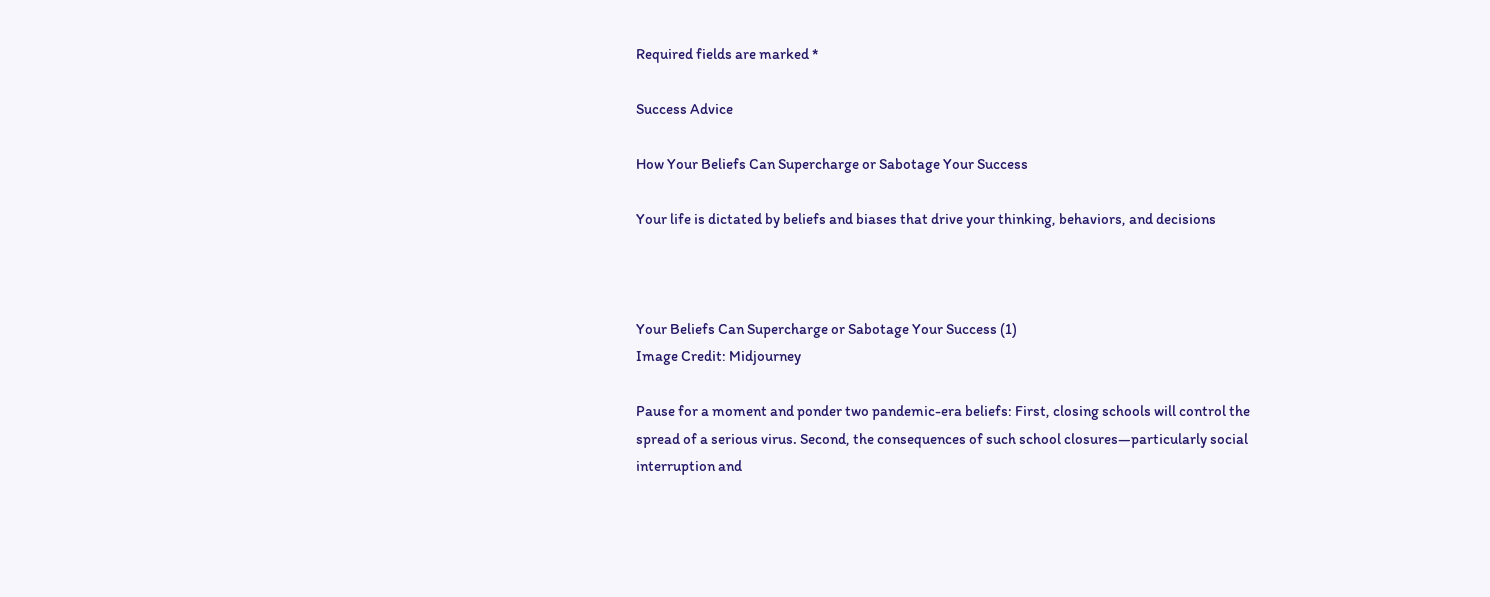Required fields are marked *

Success Advice

How Your Beliefs Can Supercharge or Sabotage Your Success

Your life is dictated by beliefs and biases that drive your thinking, behaviors, and decisions



Your Beliefs Can Supercharge or Sabotage Your Success (1)
Image Credit: Midjourney

Pause for a moment and ponder two pandemic-era beliefs: First, closing schools will control the spread of a serious virus. Second, the consequences of such school closures—particularly social interruption and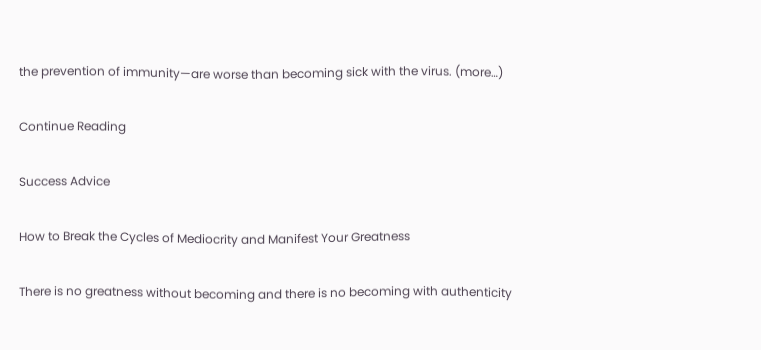the prevention of immunity—are worse than becoming sick with the virus. (more…)

Continue Reading

Success Advice

How to Break the Cycles of Mediocrity and Manifest Your Greatness

There is no greatness without becoming and there is no becoming with authenticity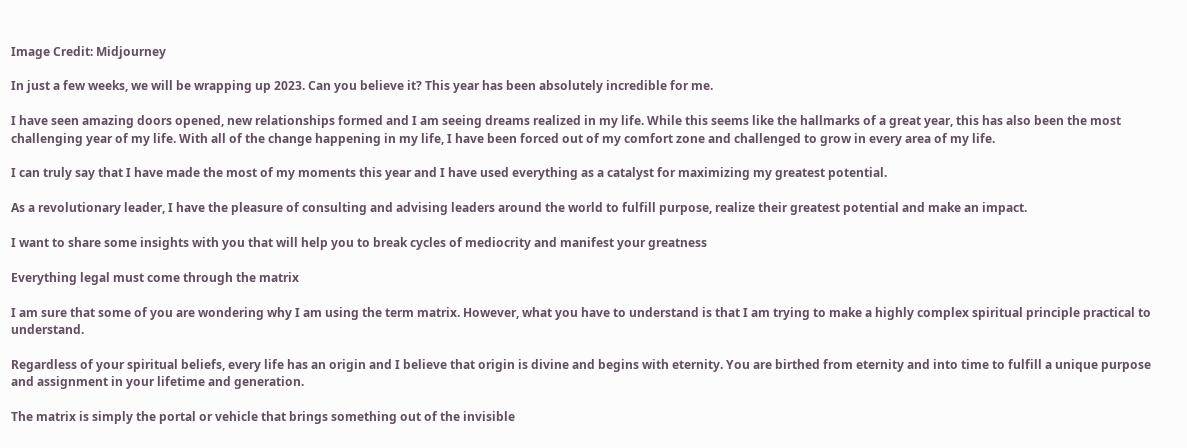Image Credit: Midjourney

In just a few weeks, we will be wrapping up 2023. Can you believe it? This year has been absolutely incredible for me.

I have seen amazing doors opened, new relationships formed and I am seeing dreams realized in my life. While this seems like the hallmarks of a great year, this has also been the most challenging year of my life. With all of the change happening in my life, I have been forced out of my comfort zone and challenged to grow in every area of my life.

I can truly say that I have made the most of my moments this year and I have used everything as a catalyst for maximizing my greatest potential.

As a revolutionary leader, I have the pleasure of consulting and advising leaders around the world to fulfill purpose, realize their greatest potential and make an impact.

I want to share some insights with you that will help you to break cycles of mediocrity and manifest your greatness

Everything legal must come through the matrix

I am sure that some of you are wondering why I am using the term matrix. However, what you have to understand is that I am trying to make a highly complex spiritual principle practical to understand.

Regardless of your spiritual beliefs, every life has an origin and I believe that origin is divine and begins with eternity. You are birthed from eternity and into time to fulfill a unique purpose and assignment in your lifetime and generation.

The matrix is simply the portal or vehicle that brings something out of the invisible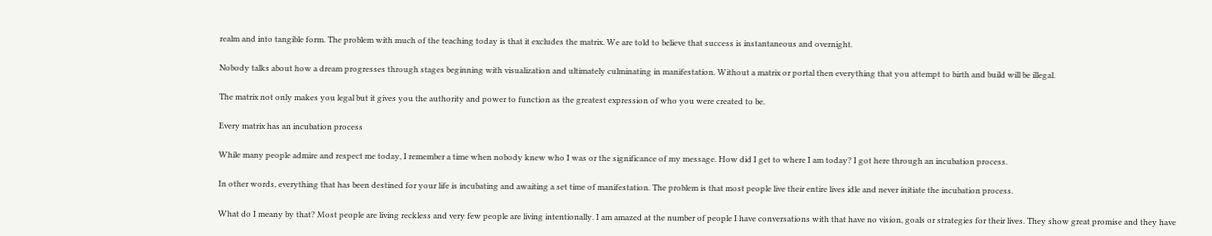realm and into tangible form. The problem with much of the teaching today is that it excludes the matrix. We are told to believe that success is instantaneous and overnight.

Nobody talks about how a dream progresses through stages beginning with visualization and ultimately culminating in manifestation. Without a matrix or portal then everything that you attempt to birth and build will be illegal.

The matrix not only makes you legal but it gives you the authority and power to function as the greatest expression of who you were created to be.

Every matrix has an incubation process

While many people admire and respect me today, I remember a time when nobody knew who I was or the significance of my message. How did I get to where I am today? I got here through an incubation process.

In other words, everything that has been destined for your life is incubating and awaiting a set time of manifestation. The problem is that most people live their entire lives idle and never initiate the incubation process.

What do I meany by that? Most people are living reckless and very few people are living intentionally. I am amazed at the number of people I have conversations with that have no vision, goals or strategies for their lives. They show great promise and they have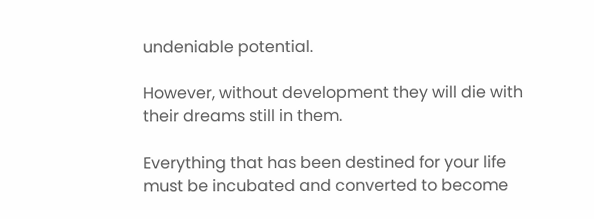undeniable potential.

However, without development they will die with their dreams still in them.

Everything that has been destined for your life must be incubated and converted to become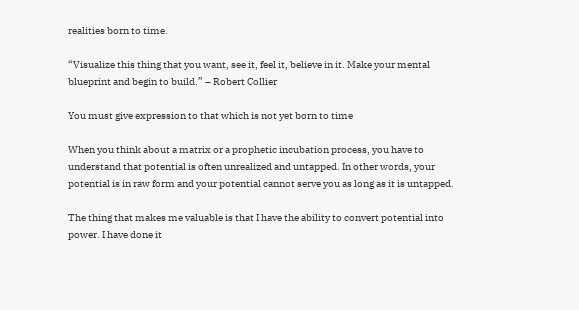realities born to time.

“Visualize this thing that you want, see it, feel it, believe in it. Make your mental blueprint and begin to build.” – Robert Collier

You must give expression to that which is not yet born to time

When you think about a matrix or a prophetic incubation process, you have to understand that potential is often unrealized and untapped. In other words, your potential is in raw form and your potential cannot serve you as long as it is untapped.

The thing that makes me valuable is that I have the ability to convert potential into power. I have done it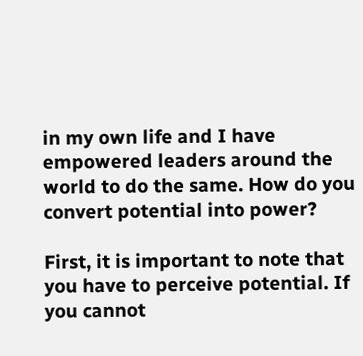in my own life and I have empowered leaders around the world to do the same. How do you convert potential into power?

First, it is important to note that you have to perceive potential. If you cannot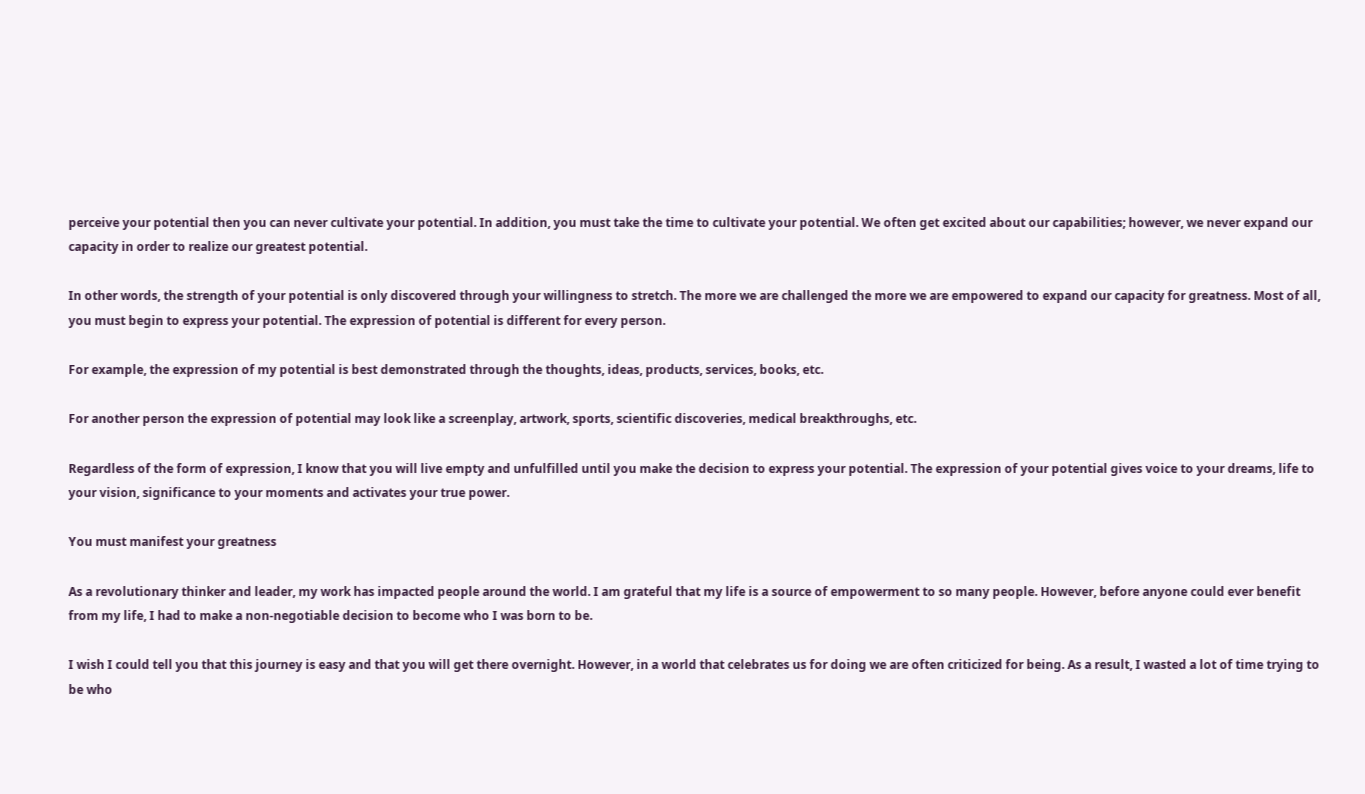perceive your potential then you can never cultivate your potential. In addition, you must take the time to cultivate your potential. We often get excited about our capabilities; however, we never expand our capacity in order to realize our greatest potential.

In other words, the strength of your potential is only discovered through your willingness to stretch. The more we are challenged the more we are empowered to expand our capacity for greatness. Most of all, you must begin to express your potential. The expression of potential is different for every person.

For example, the expression of my potential is best demonstrated through the thoughts, ideas, products, services, books, etc.

For another person the expression of potential may look like a screenplay, artwork, sports, scientific discoveries, medical breakthroughs, etc.

Regardless of the form of expression, I know that you will live empty and unfulfilled until you make the decision to express your potential. The expression of your potential gives voice to your dreams, life to your vision, significance to your moments and activates your true power.

You must manifest your greatness

As a revolutionary thinker and leader, my work has impacted people around the world. I am grateful that my life is a source of empowerment to so many people. However, before anyone could ever benefit from my life, I had to make a non-negotiable decision to become who I was born to be.

I wish I could tell you that this journey is easy and that you will get there overnight. However, in a world that celebrates us for doing we are often criticized for being. As a result, I wasted a lot of time trying to be who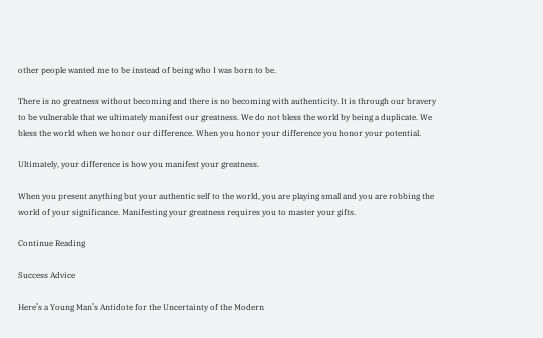other people wanted me to be instead of being who I was born to be.

There is no greatness without becoming and there is no becoming with authenticity. It is through our bravery to be vulnerable that we ultimately manifest our greatness. We do not bless the world by being a duplicate. We bless the world when we honor our difference. When you honor your difference you honor your potential.

Ultimately, your difference is how you manifest your greatness.

When you present anything but your authentic self to the world, you are playing small and you are robbing the world of your significance. Manifesting your greatness requires you to master your gifts.

Continue Reading

Success Advice

Here’s a Young Man’s Antidote for the Uncertainty of the Modern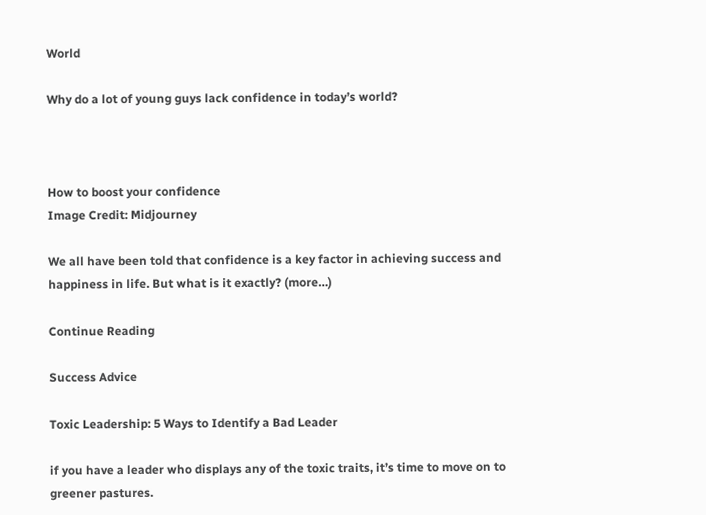World

Why do a lot of young guys lack confidence in today’s world?



How to boost your confidence
Image Credit: Midjourney

We all have been told that confidence is a key factor in achieving success and happiness in life. But what is it exactly? (more…)

Continue Reading

Success Advice

Toxic Leadership: 5 Ways to Identify a Bad Leader

if you have a leader who displays any of the toxic traits, it’s time to move on to greener pastures.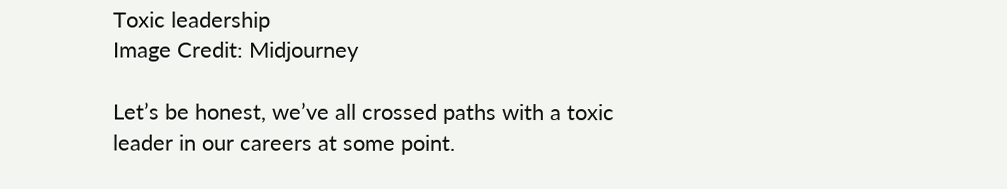Toxic leadership
Image Credit: Midjourney

Let’s be honest, we’ve all crossed paths with a toxic leader in our careers at some point.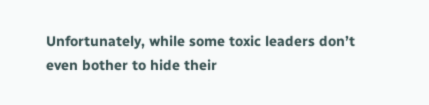Unfortunately, while some toxic leaders don’t even bother to hide their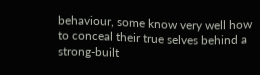behaviour, some know very well how to conceal their true selves behind a strong-built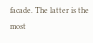facade. The latter is the most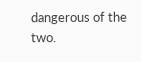dangerous of the two.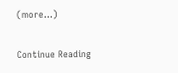(more…)

Continue Reading